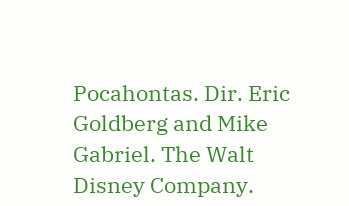Pocahontas. Dir. Eric Goldberg and Mike Gabriel. The Walt Disney Company.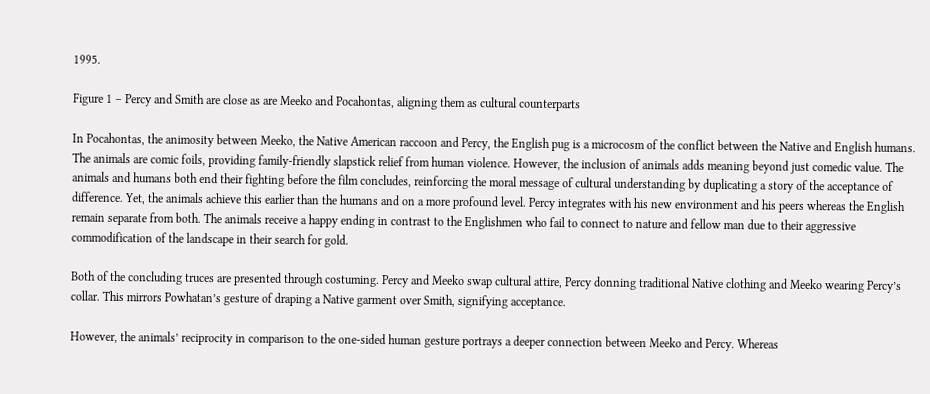1995.

Figure 1 – Percy and Smith are close as are Meeko and Pocahontas, aligning them as cultural counterparts

In Pocahontas, the animosity between Meeko, the Native American raccoon and Percy, the English pug is a microcosm of the conflict between the Native and English humans. The animals are comic foils, providing family-friendly slapstick relief from human violence. However, the inclusion of animals adds meaning beyond just comedic value. The animals and humans both end their fighting before the film concludes, reinforcing the moral message of cultural understanding by duplicating a story of the acceptance of difference. Yet, the animals achieve this earlier than the humans and on a more profound level. Percy integrates with his new environment and his peers whereas the English remain separate from both. The animals receive a happy ending in contrast to the Englishmen who fail to connect to nature and fellow man due to their aggressive commodification of the landscape in their search for gold.

Both of the concluding truces are presented through costuming. Percy and Meeko swap cultural attire, Percy donning traditional Native clothing and Meeko wearing Percy’s collar. This mirrors Powhatan’s gesture of draping a Native garment over Smith, signifying acceptance.

However, the animals’ reciprocity in comparison to the one-sided human gesture portrays a deeper connection between Meeko and Percy. Whereas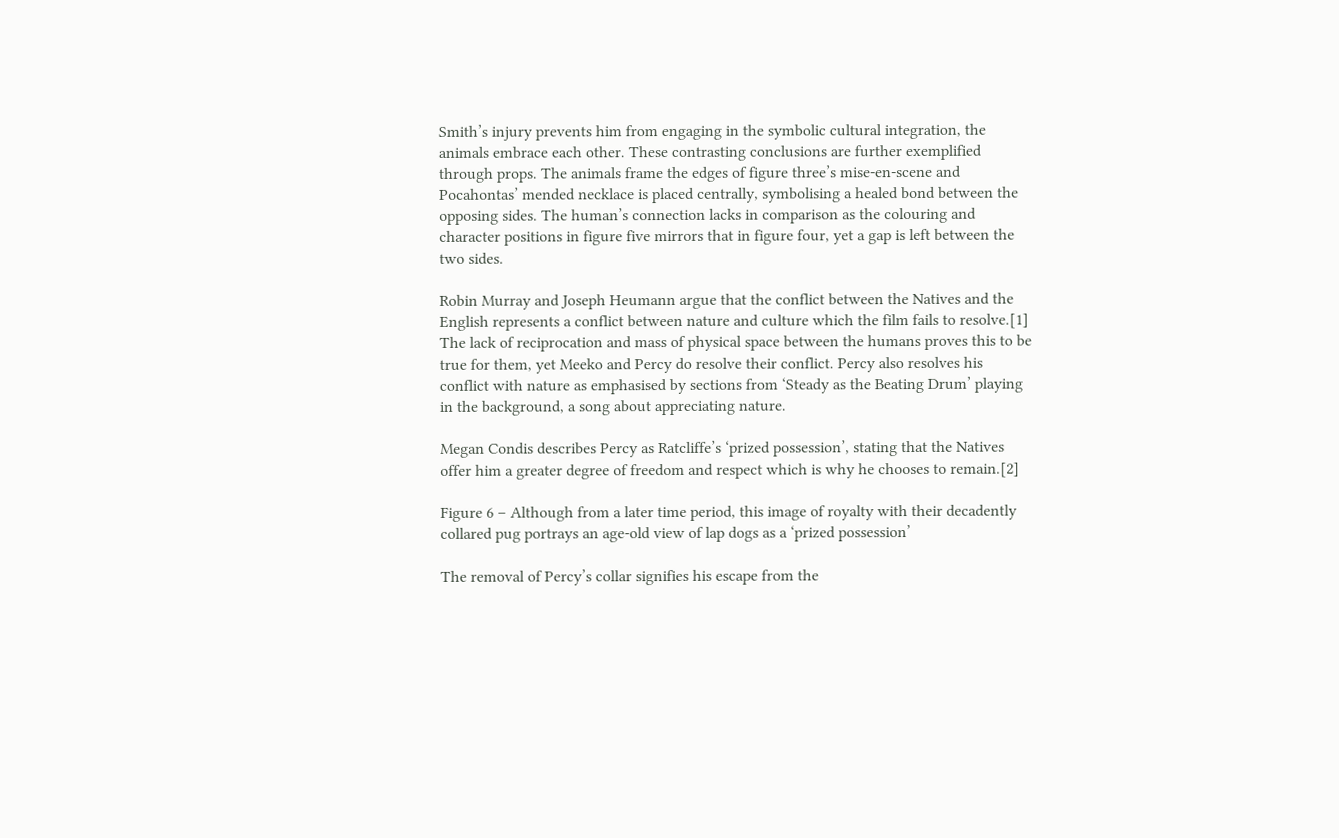Smith’s injury prevents him from engaging in the symbolic cultural integration, the animals embrace each other. These contrasting conclusions are further exemplified through props. The animals frame the edges of figure three’s mise-en-scene and Pocahontas’ mended necklace is placed centrally, symbolising a healed bond between the opposing sides. The human’s connection lacks in comparison as the colouring and character positions in figure five mirrors that in figure four, yet a gap is left between the two sides.

Robin Murray and Joseph Heumann argue that the conflict between the Natives and the English represents a conflict between nature and culture which the film fails to resolve.[1] The lack of reciprocation and mass of physical space between the humans proves this to be true for them, yet Meeko and Percy do resolve their conflict. Percy also resolves his conflict with nature as emphasised by sections from ‘Steady as the Beating Drum’ playing in the background, a song about appreciating nature.

Megan Condis describes Percy as Ratcliffe’s ‘prized possession’, stating that the Natives offer him a greater degree of freedom and respect which is why he chooses to remain.[2]

Figure 6 – Although from a later time period, this image of royalty with their decadently collared pug portrays an age-old view of lap dogs as a ‘prized possession’

The removal of Percy’s collar signifies his escape from the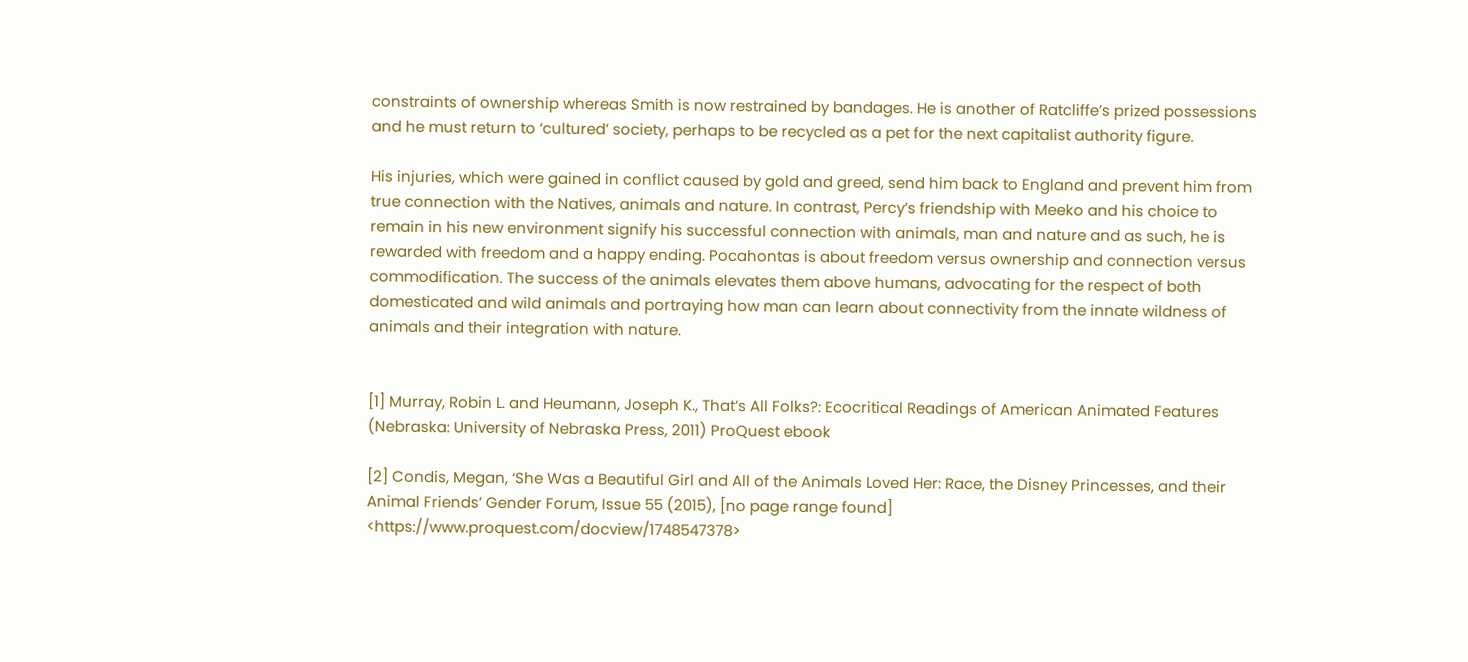constraints of ownership whereas Smith is now restrained by bandages. He is another of Ratcliffe’s prized possessions and he must return to ‘cultured’ society, perhaps to be recycled as a pet for the next capitalist authority figure.

His injuries, which were gained in conflict caused by gold and greed, send him back to England and prevent him from true connection with the Natives, animals and nature. In contrast, Percy’s friendship with Meeko and his choice to remain in his new environment signify his successful connection with animals, man and nature and as such, he is rewarded with freedom and a happy ending. Pocahontas is about freedom versus ownership and connection versus commodification. The success of the animals elevates them above humans, advocating for the respect of both domesticated and wild animals and portraying how man can learn about connectivity from the innate wildness of animals and their integration with nature.


[1] Murray, Robin L. and Heumann, Joseph K., That’s All Folks?: Ecocritical Readings of American Animated Features (Nebraska: University of Nebraska Press, 2011) ProQuest ebook

[2] Condis, Megan, ‘She Was a Beautiful Girl and All of the Animals Loved Her: Race, the Disney Princesses, and their Animal Friends’ Gender Forum, Issue 55 (2015), [no page range found] <https://www.proquest.com/docview/1748547378>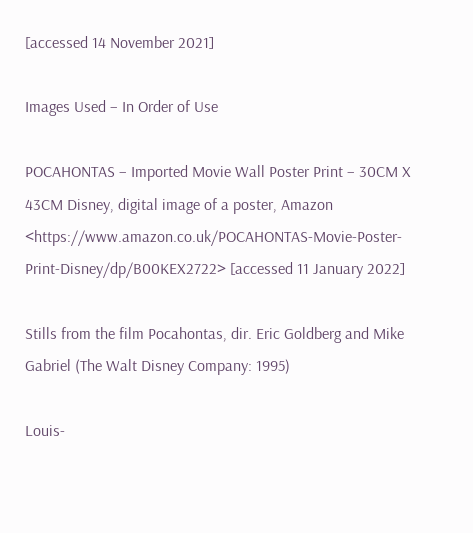[accessed 14 November 2021]

Images Used – In Order of Use

POCAHONTAS – Imported Movie Wall Poster Print – 30CM X 43CM Disney, digital image of a poster, Amazon <https://www.amazon.co.uk/POCAHONTAS-Movie-Poster-Print-Disney/dp/B00KEX2722> [accessed 11 January 2022]

Stills from the film Pocahontas, dir. Eric Goldberg and Mike Gabriel (The Walt Disney Company: 1995)

Louis-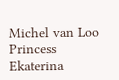Michel van Loo Princess Ekaterina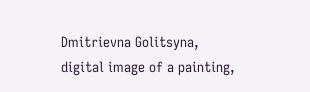Dmitrievna Golitsyna, digital image of a painting,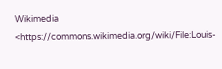Wikimedia <https://commons.wikimedia.org/wiki/File:Louis-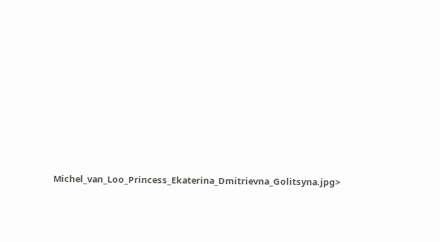Michel_van_Loo_Princess_Ekaterina_Dmitrievna_Golitsyna.jpg>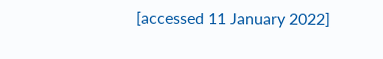[accessed 11 January 2022]